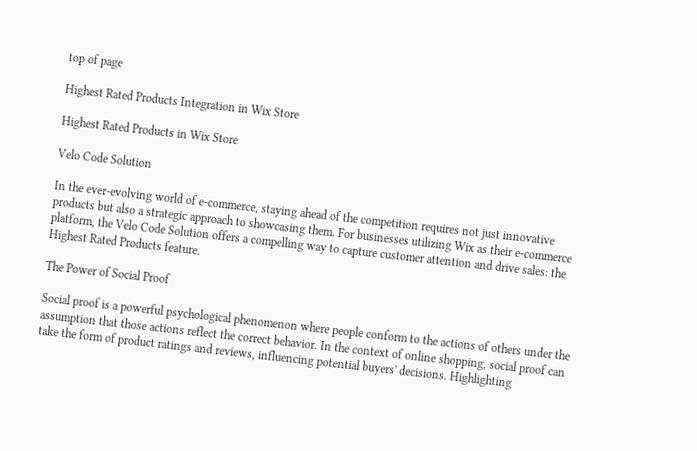top of page

Highest Rated Products Integration in Wix Store

Highest Rated Products in Wix Store

Velo Code Solution

In the ever-evolving world of e-commerce, staying ahead of the competition requires not just innovative products but also a strategic approach to showcasing them. For businesses utilizing Wix as their e-commerce platform, the Velo Code Solution offers a compelling way to capture customer attention and drive sales: the Highest Rated Products feature.

The Power of Social Proof

Social proof is a powerful psychological phenomenon where people conform to the actions of others under the assumption that those actions reflect the correct behavior. In the context of online shopping, social proof can take the form of product ratings and reviews, influencing potential buyers' decisions. Highlighting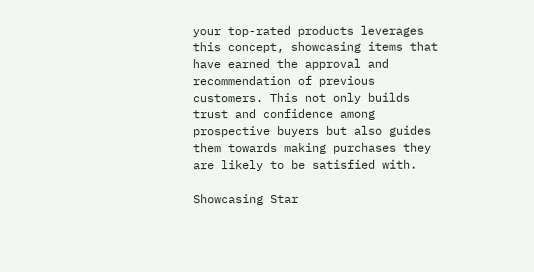your top-rated products leverages this concept, showcasing items that have earned the approval and recommendation of previous customers. This not only builds trust and confidence among prospective buyers but also guides them towards making purchases they are likely to be satisfied with.

Showcasing Star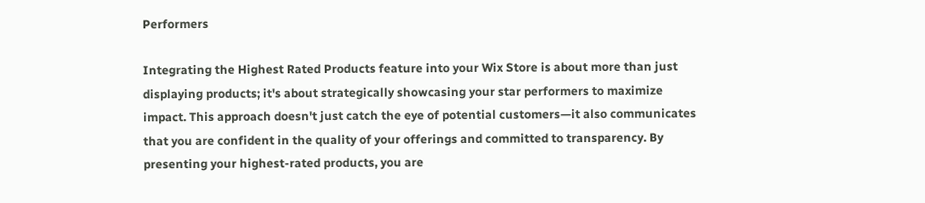Performers

Integrating the Highest Rated Products feature into your Wix Store is about more than just displaying products; it's about strategically showcasing your star performers to maximize impact. This approach doesn't just catch the eye of potential customers—it also communicates that you are confident in the quality of your offerings and committed to transparency. By presenting your highest-rated products, you are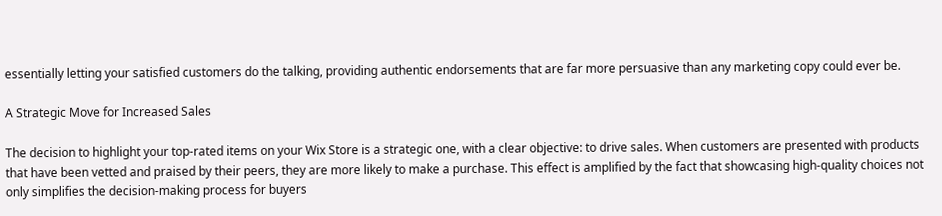essentially letting your satisfied customers do the talking, providing authentic endorsements that are far more persuasive than any marketing copy could ever be.

A Strategic Move for Increased Sales

The decision to highlight your top-rated items on your Wix Store is a strategic one, with a clear objective: to drive sales. When customers are presented with products that have been vetted and praised by their peers, they are more likely to make a purchase. This effect is amplified by the fact that showcasing high-quality choices not only simplifies the decision-making process for buyers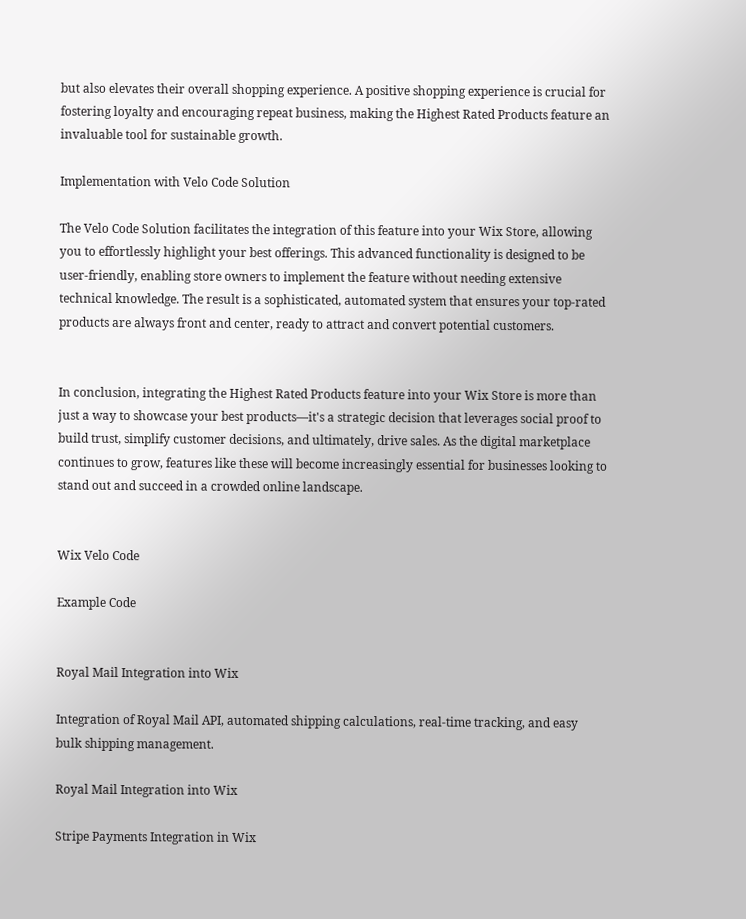but also elevates their overall shopping experience. A positive shopping experience is crucial for fostering loyalty and encouraging repeat business, making the Highest Rated Products feature an invaluable tool for sustainable growth.

Implementation with Velo Code Solution

The Velo Code Solution facilitates the integration of this feature into your Wix Store, allowing you to effortlessly highlight your best offerings. This advanced functionality is designed to be user-friendly, enabling store owners to implement the feature without needing extensive technical knowledge. The result is a sophisticated, automated system that ensures your top-rated products are always front and center, ready to attract and convert potential customers.


In conclusion, integrating the Highest Rated Products feature into your Wix Store is more than just a way to showcase your best products—it's a strategic decision that leverages social proof to build trust, simplify customer decisions, and ultimately, drive sales. As the digital marketplace continues to grow, features like these will become increasingly essential for businesses looking to stand out and succeed in a crowded online landscape.


Wix Velo Code

Example Code


Royal Mail Integration into Wix

Integration of Royal Mail API, automated shipping calculations, real-time tracking, and easy bulk shipping management.

Royal Mail Integration into Wix

Stripe Payments Integration in Wix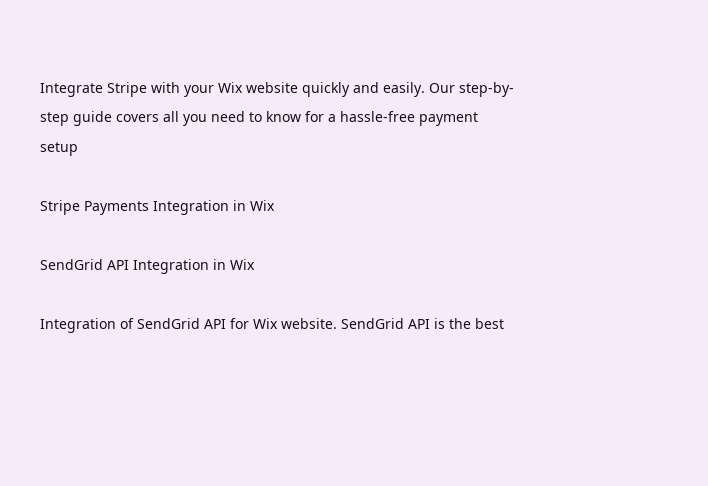Integrate Stripe with your Wix website quickly and easily. Our step-by-step guide covers all you need to know for a hassle-free payment setup

Stripe Payments Integration in Wix

SendGrid API Integration in Wix

Integration of SendGrid API for Wix website. SendGrid API is the best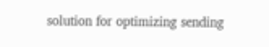solution for optimizing sending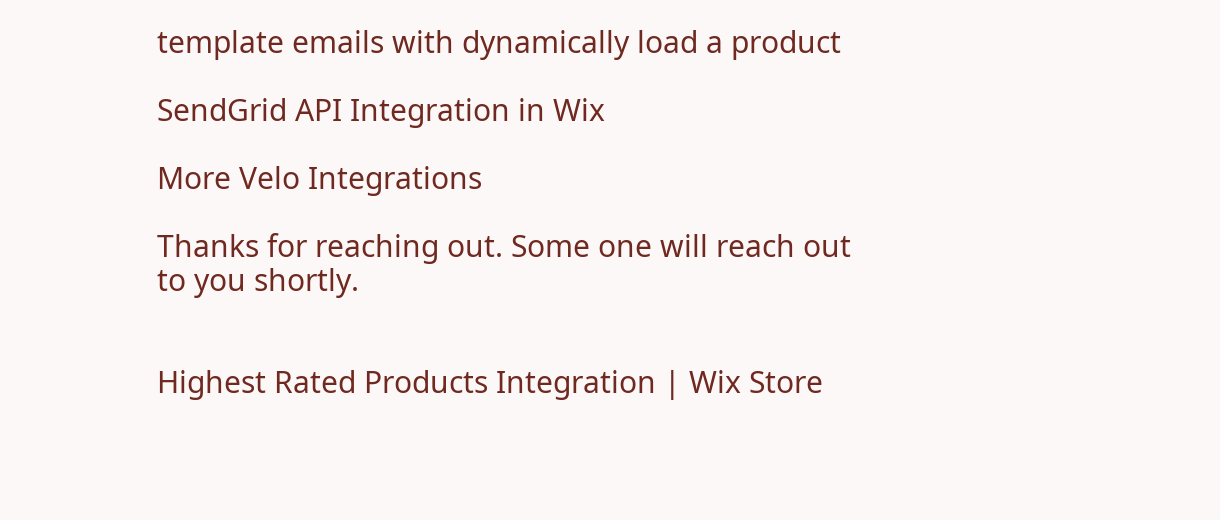template emails with dynamically load a product

SendGrid API Integration in Wix

More Velo Integrations

Thanks for reaching out. Some one will reach out to you shortly.


Highest Rated Products Integration | Wix Store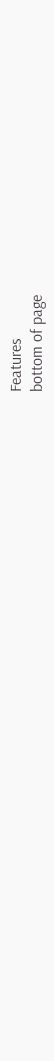Features
bottom of page